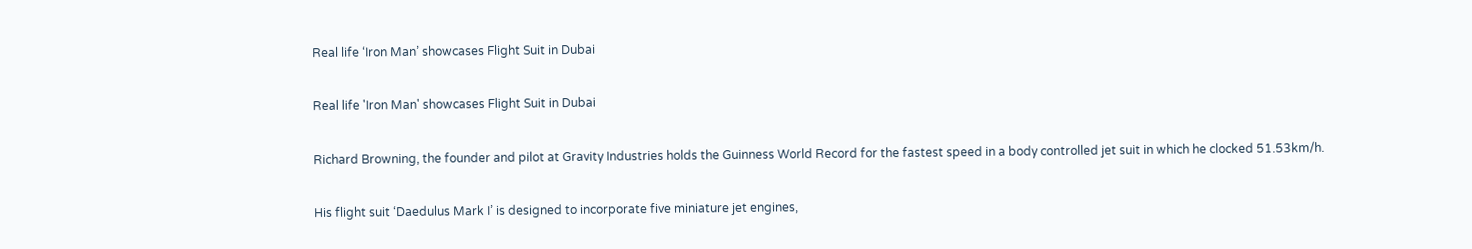Real life ‘Iron Man’ showcases Flight Suit in Dubai

Real life 'Iron Man' showcases Flight Suit in Dubai

Richard Browning, the founder and pilot at Gravity Industries holds the Guinness World Record for the fastest speed in a body controlled jet suit in which he clocked 51.53km/h.

His flight suit ‘Daedulus Mark I’ is designed to incorporate five miniature jet engines,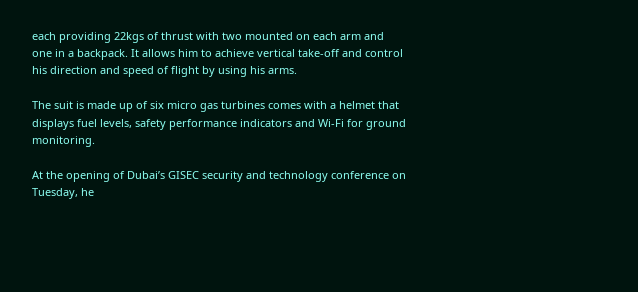each providing 22kgs of thrust with two mounted on each arm and one in a backpack. It allows him to achieve vertical take-off and control his direction and speed of flight by using his arms.

The suit is made up of six micro gas turbines comes with a helmet that displays fuel levels, safety performance indicators and Wi-Fi for ground monitoring.

At the opening of Dubai’s GISEC security and technology conference on Tuesday, he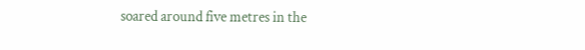soared around five metres in the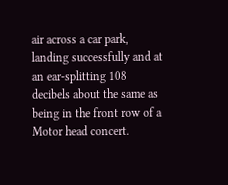air across a car park, landing successfully and at an ear-splitting 108 decibels about the same as being in the front row of a Motor head concert.